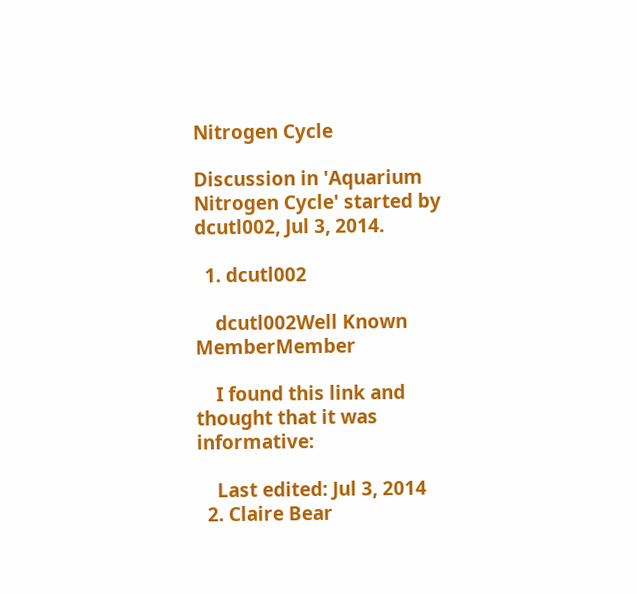Nitrogen Cycle

Discussion in 'Aquarium Nitrogen Cycle' started by dcutl002, Jul 3, 2014.

  1. dcutl002

    dcutl002Well Known MemberMember

    I found this link and thought that it was informative:

    Last edited: Jul 3, 2014
  2. Claire Bear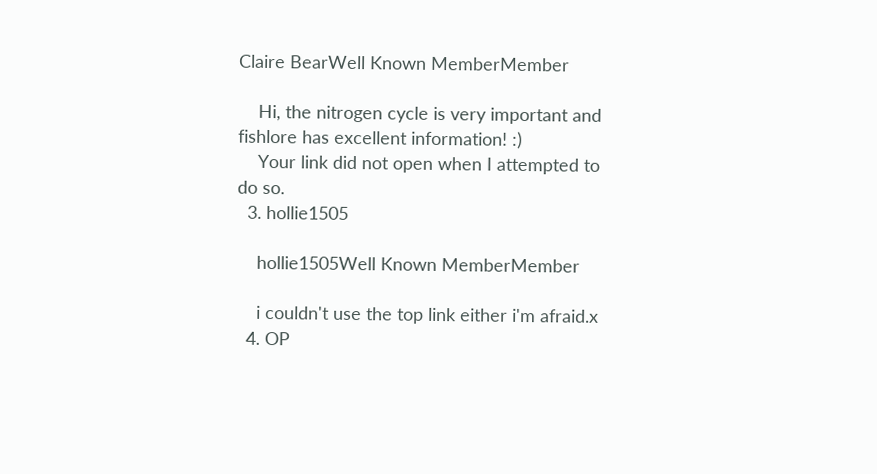Claire BearWell Known MemberMember

    Hi, the nitrogen cycle is very important and fishlore has excellent information! :)
    Your link did not open when I attempted to do so.
  3. hollie1505

    hollie1505Well Known MemberMember

    i couldn't use the top link either i'm afraid.x
  4. OP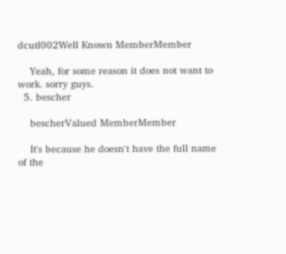dcutl002Well Known MemberMember

    Yeah, for some reason it does not want to work. sorry guys.
  5. bescher

    bescherValued MemberMember

    It's because he doesn't have the full name of the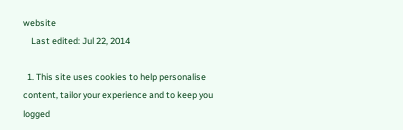website
    Last edited: Jul 22, 2014

  1. This site uses cookies to help personalise content, tailor your experience and to keep you logged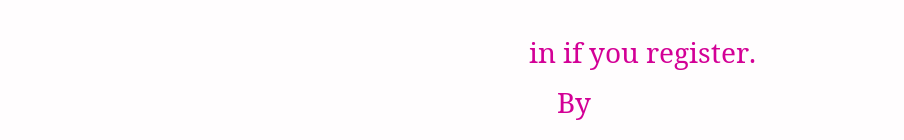in if you register.
    By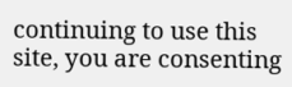continuing to use this site, you are consenting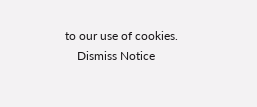to our use of cookies.
    Dismiss Notice